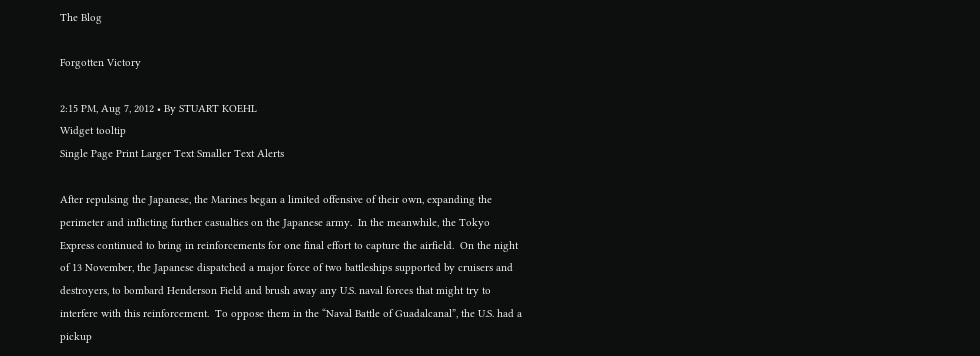The Blog

Forgotten Victory

2:15 PM, Aug 7, 2012 • By STUART KOEHL
Widget tooltip
Single Page Print Larger Text Smaller Text Alerts

After repulsing the Japanese, the Marines began a limited offensive of their own, expanding the perimeter and inflicting further casualties on the Japanese army.  In the meanwhile, the Tokyo Express continued to bring in reinforcements for one final effort to capture the airfield.  On the night of 13 November, the Japanese dispatched a major force of two battleships supported by cruisers and destroyers, to bombard Henderson Field and brush away any U.S. naval forces that might try to interfere with this reinforcement.  To oppose them in the “Naval Battle of Guadalcanal”, the U.S. had a pickup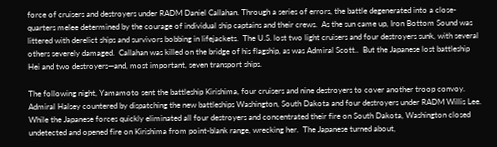force of cruisers and destroyers under RADM Daniel Callahan. Through a series of errors, the battle degenerated into a close-quarters melee determined by the courage of individual ship captains and their crews.  As the sun came up, Iron Bottom Sound was littered with derelict ships and survivors bobbing in lifejackets.  The U.S. lost two light cruisers and four destroyers sunk, with several others severely damaged.  Callahan was killed on the bridge of his flagship, as was Admiral Scott..  But the Japanese lost battleship Hei and two destroyers—and, most important, seven transport ships.

The following night, Yamamoto sent the battleship Kirishima, four cruisers and nine destroyers to cover another troop convoy.  Admiral Halsey countered by dispatching the new battleships Washington, South Dakota and four destroyers under RADM Willis Lee.  While the Japanese forces quickly eliminated all four destroyers and concentrated their fire on South Dakota, Washington closed undetected and opened fire on Kirishima from point-blank range, wrecking her.  The Japanese turned about,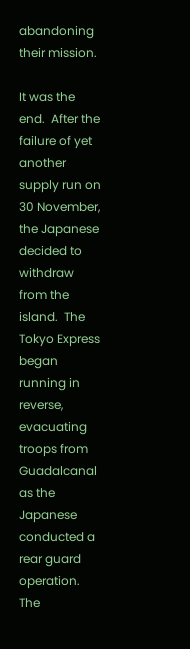abandoning their mission.

It was the end.  After the failure of yet another supply run on 30 November, the Japanese decided to withdraw from the island.  The Tokyo Express began running in reverse, evacuating troops from Guadalcanal as the Japanese conducted a rear guard operation.  The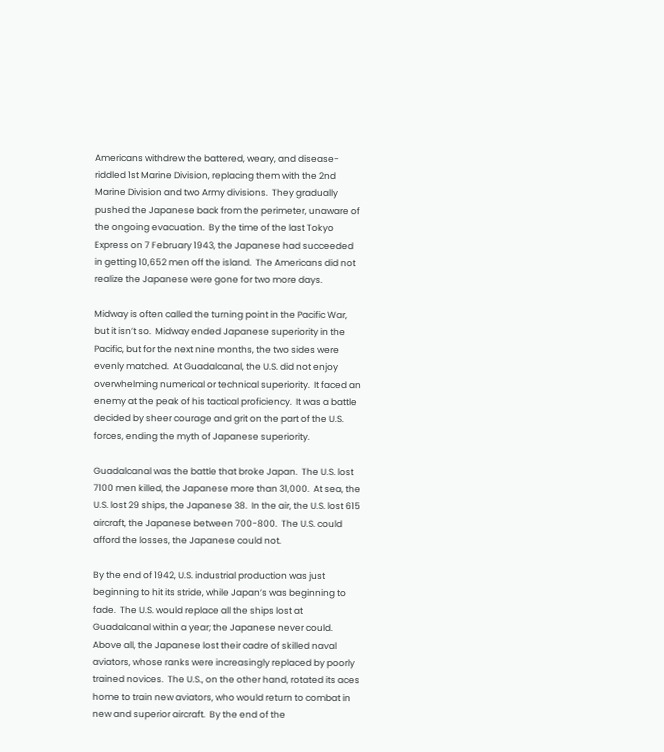Americans withdrew the battered, weary, and disease-riddled 1st Marine Division, replacing them with the 2nd Marine Division and two Army divisions.  They gradually pushed the Japanese back from the perimeter, unaware of the ongoing evacuation.  By the time of the last Tokyo Express on 7 February 1943, the Japanese had succeeded in getting 10,652 men off the island.  The Americans did not realize the Japanese were gone for two more days.

Midway is often called the turning point in the Pacific War, but it isn’t so.  Midway ended Japanese superiority in the Pacific, but for the next nine months, the two sides were evenly matched.  At Guadalcanal, the U.S. did not enjoy overwhelming numerical or technical superiority.  It faced an enemy at the peak of his tactical proficiency.  It was a battle decided by sheer courage and grit on the part of the U.S. forces, ending the myth of Japanese superiority.

Guadalcanal was the battle that broke Japan.  The U.S. lost 7100 men killed, the Japanese more than 31,000.  At sea, the U.S. lost 29 ships, the Japanese 38.  In the air, the U.S. lost 615 aircraft, the Japanese between 700-800.  The U.S. could afford the losses, the Japanese could not.

By the end of 1942, U.S. industrial production was just beginning to hit its stride, while Japan’s was beginning to fade.  The U.S. would replace all the ships lost at Guadalcanal within a year; the Japanese never could.  Above all, the Japanese lost their cadre of skilled naval aviators, whose ranks were increasingly replaced by poorly trained novices.  The U.S., on the other hand, rotated its aces home to train new aviators, who would return to combat in new and superior aircraft.  By the end of the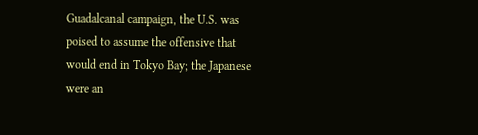Guadalcanal campaign, the U.S. was poised to assume the offensive that would end in Tokyo Bay; the Japanese were an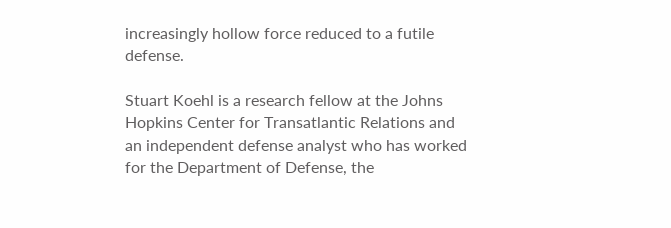increasingly hollow force reduced to a futile defense.

Stuart Koehl is a research fellow at the Johns Hopkins Center for Transatlantic Relations and an independent defense analyst who has worked for the Department of Defense, the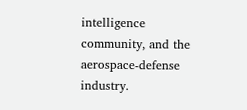intelligence community, and the aerospace-defense industry.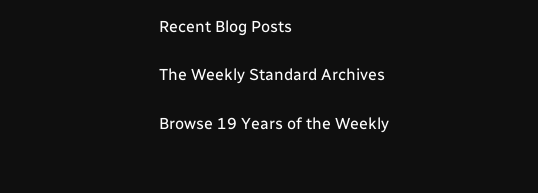Recent Blog Posts

The Weekly Standard Archives

Browse 19 Years of the Weekly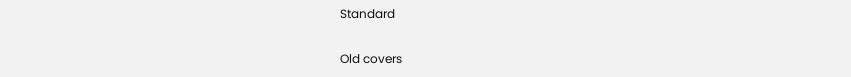Standard

Old covers